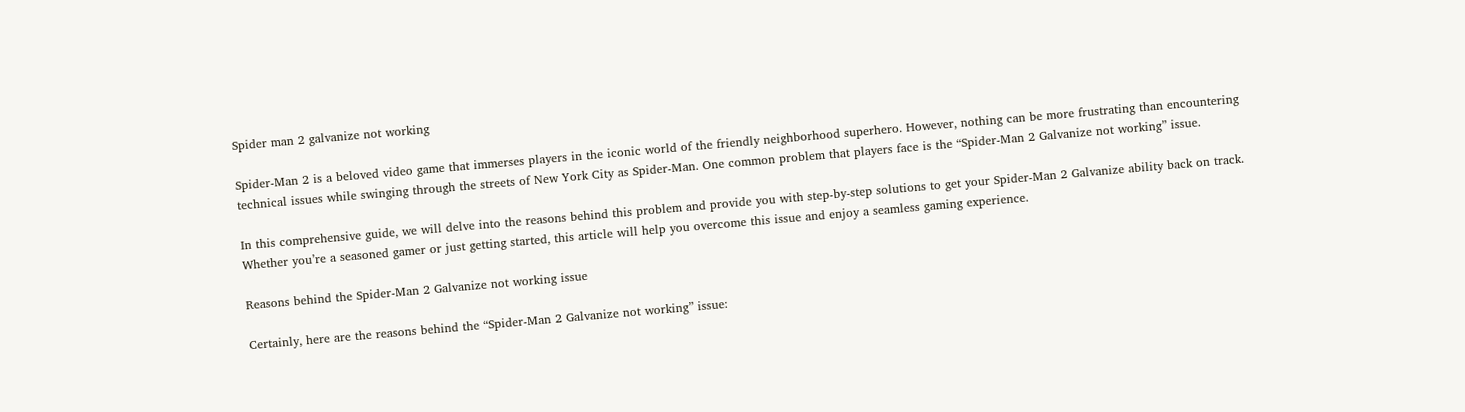Spider man 2 galvanize not working

Spider-Man 2 is a beloved video game that immerses players in the iconic world of the friendly neighborhood superhero. However, nothing can be more frustrating than encountering technical issues while swinging through the streets of New York City as Spider-Man. One common problem that players face is the “Spider-Man 2 Galvanize not working” issue.

In this comprehensive guide, we will delve into the reasons behind this problem and provide you with step-by-step solutions to get your Spider-Man 2 Galvanize ability back on track. Whether you’re a seasoned gamer or just getting started, this article will help you overcome this issue and enjoy a seamless gaming experience.

Reasons behind the Spider-Man 2 Galvanize not working issue

Certainly, here are the reasons behind the “Spider-Man 2 Galvanize not working” issue: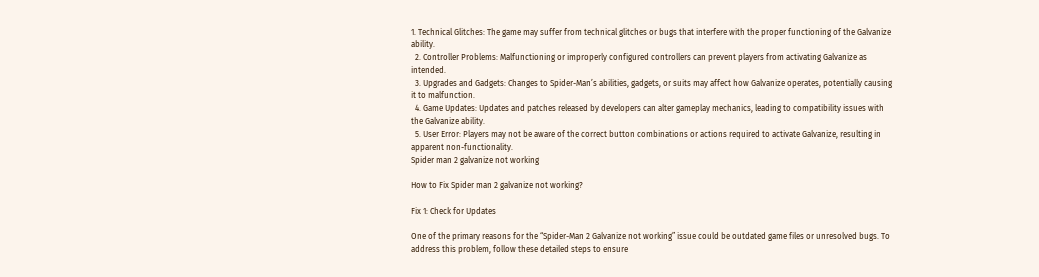1. Technical Glitches: The game may suffer from technical glitches or bugs that interfere with the proper functioning of the Galvanize ability.
  2. Controller Problems: Malfunctioning or improperly configured controllers can prevent players from activating Galvanize as intended.
  3. Upgrades and Gadgets: Changes to Spider-Man’s abilities, gadgets, or suits may affect how Galvanize operates, potentially causing it to malfunction.
  4. Game Updates: Updates and patches released by developers can alter gameplay mechanics, leading to compatibility issues with the Galvanize ability.
  5. User Error: Players may not be aware of the correct button combinations or actions required to activate Galvanize, resulting in apparent non-functionality.
Spider man 2 galvanize not working

How to Fix Spider man 2 galvanize not working?

Fix 1: Check for Updates

One of the primary reasons for the “Spider-Man 2 Galvanize not working” issue could be outdated game files or unresolved bugs. To address this problem, follow these detailed steps to ensure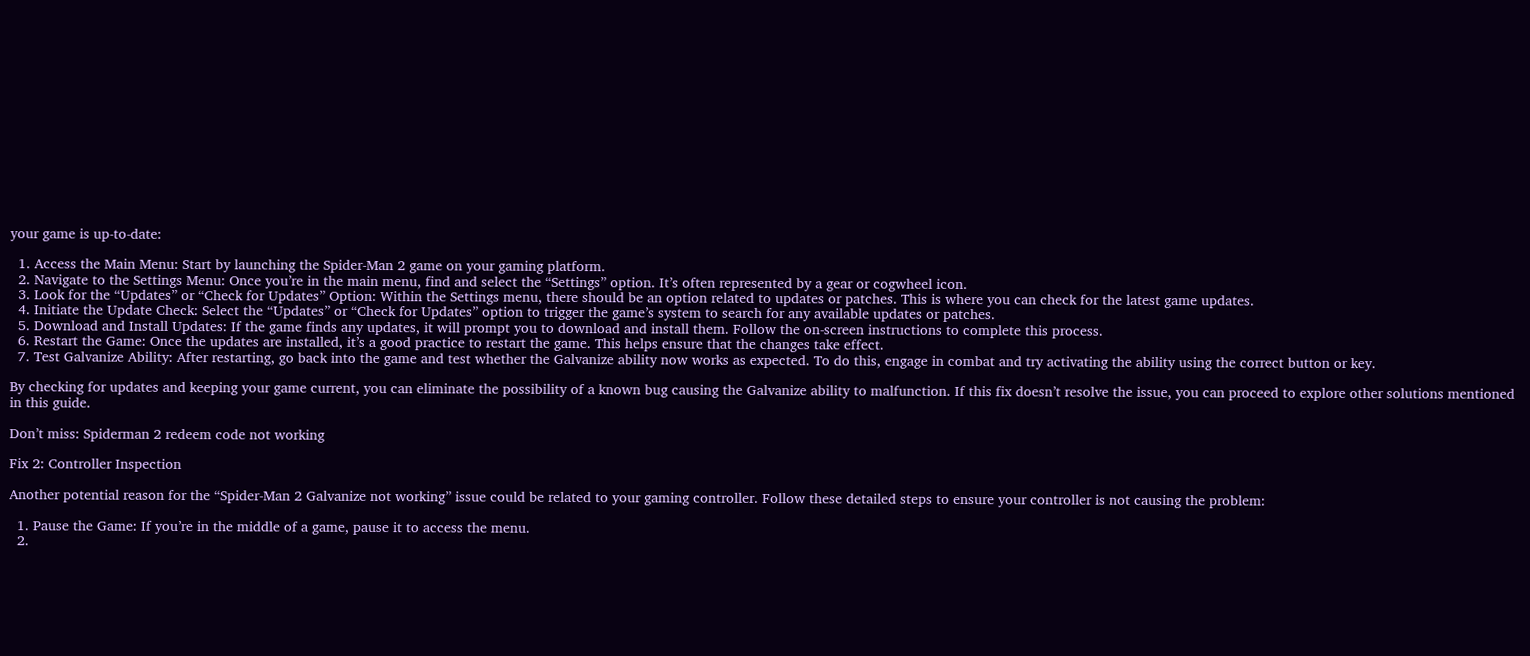your game is up-to-date:

  1. Access the Main Menu: Start by launching the Spider-Man 2 game on your gaming platform.
  2. Navigate to the Settings Menu: Once you’re in the main menu, find and select the “Settings” option. It’s often represented by a gear or cogwheel icon.
  3. Look for the “Updates” or “Check for Updates” Option: Within the Settings menu, there should be an option related to updates or patches. This is where you can check for the latest game updates.
  4. Initiate the Update Check: Select the “Updates” or “Check for Updates” option to trigger the game’s system to search for any available updates or patches.
  5. Download and Install Updates: If the game finds any updates, it will prompt you to download and install them. Follow the on-screen instructions to complete this process.
  6. Restart the Game: Once the updates are installed, it’s a good practice to restart the game. This helps ensure that the changes take effect.
  7. Test Galvanize Ability: After restarting, go back into the game and test whether the Galvanize ability now works as expected. To do this, engage in combat and try activating the ability using the correct button or key.

By checking for updates and keeping your game current, you can eliminate the possibility of a known bug causing the Galvanize ability to malfunction. If this fix doesn’t resolve the issue, you can proceed to explore other solutions mentioned in this guide.

Don’t miss: Spiderman 2 redeem code not working

Fix 2: Controller Inspection

Another potential reason for the “Spider-Man 2 Galvanize not working” issue could be related to your gaming controller. Follow these detailed steps to ensure your controller is not causing the problem:

  1. Pause the Game: If you’re in the middle of a game, pause it to access the menu.
  2.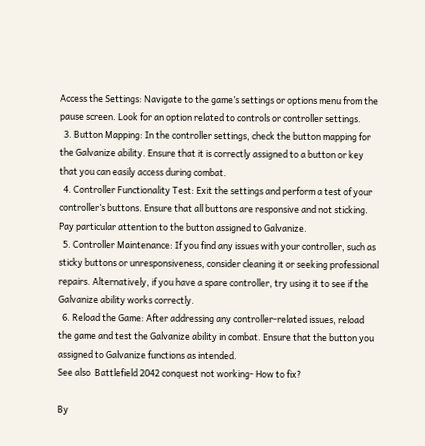Access the Settings: Navigate to the game’s settings or options menu from the pause screen. Look for an option related to controls or controller settings.
  3. Button Mapping: In the controller settings, check the button mapping for the Galvanize ability. Ensure that it is correctly assigned to a button or key that you can easily access during combat.
  4. Controller Functionality Test: Exit the settings and perform a test of your controller’s buttons. Ensure that all buttons are responsive and not sticking. Pay particular attention to the button assigned to Galvanize.
  5. Controller Maintenance: If you find any issues with your controller, such as sticky buttons or unresponsiveness, consider cleaning it or seeking professional repairs. Alternatively, if you have a spare controller, try using it to see if the Galvanize ability works correctly.
  6. Reload the Game: After addressing any controller-related issues, reload the game and test the Galvanize ability in combat. Ensure that the button you assigned to Galvanize functions as intended.
See also  Battlefield 2042 conquest not working- How to fix?

By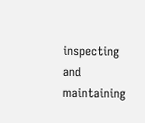inspecting and maintaining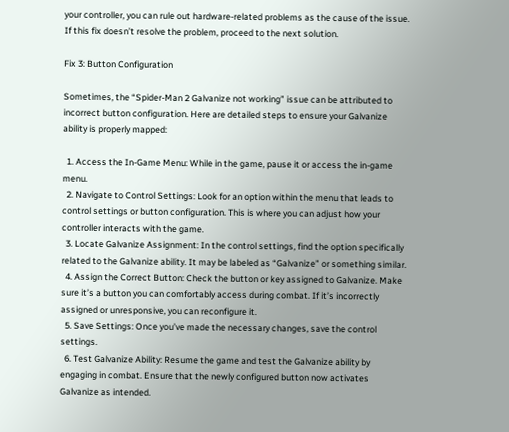your controller, you can rule out hardware-related problems as the cause of the issue. If this fix doesn’t resolve the problem, proceed to the next solution.

Fix 3: Button Configuration

Sometimes, the “Spider-Man 2 Galvanize not working” issue can be attributed to incorrect button configuration. Here are detailed steps to ensure your Galvanize ability is properly mapped:

  1. Access the In-Game Menu: While in the game, pause it or access the in-game menu.
  2. Navigate to Control Settings: Look for an option within the menu that leads to control settings or button configuration. This is where you can adjust how your controller interacts with the game.
  3. Locate Galvanize Assignment: In the control settings, find the option specifically related to the Galvanize ability. It may be labeled as “Galvanize” or something similar.
  4. Assign the Correct Button: Check the button or key assigned to Galvanize. Make sure it’s a button you can comfortably access during combat. If it’s incorrectly assigned or unresponsive, you can reconfigure it.
  5. Save Settings: Once you’ve made the necessary changes, save the control settings.
  6. Test Galvanize Ability: Resume the game and test the Galvanize ability by engaging in combat. Ensure that the newly configured button now activates Galvanize as intended.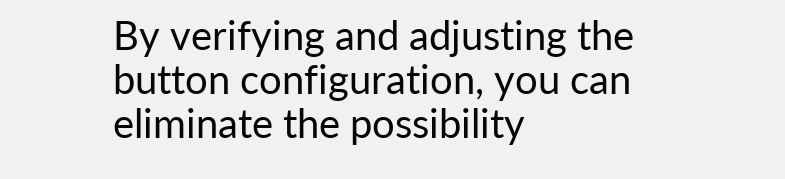By verifying and adjusting the button configuration, you can eliminate the possibility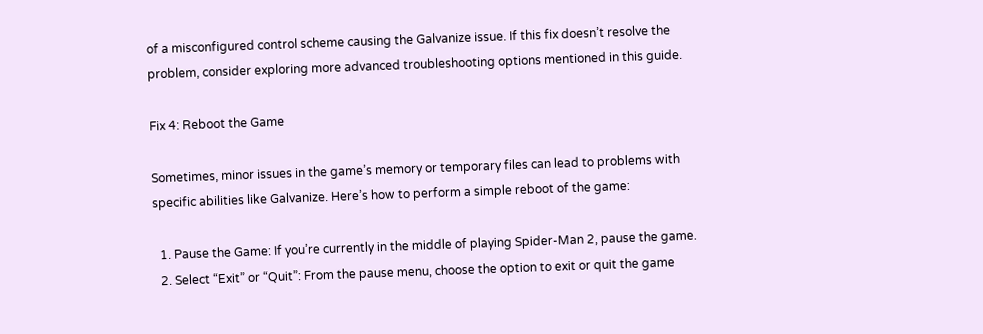of a misconfigured control scheme causing the Galvanize issue. If this fix doesn’t resolve the problem, consider exploring more advanced troubleshooting options mentioned in this guide.

Fix 4: Reboot the Game

Sometimes, minor issues in the game’s memory or temporary files can lead to problems with specific abilities like Galvanize. Here’s how to perform a simple reboot of the game:

  1. Pause the Game: If you’re currently in the middle of playing Spider-Man 2, pause the game.
  2. Select “Exit” or “Quit”: From the pause menu, choose the option to exit or quit the game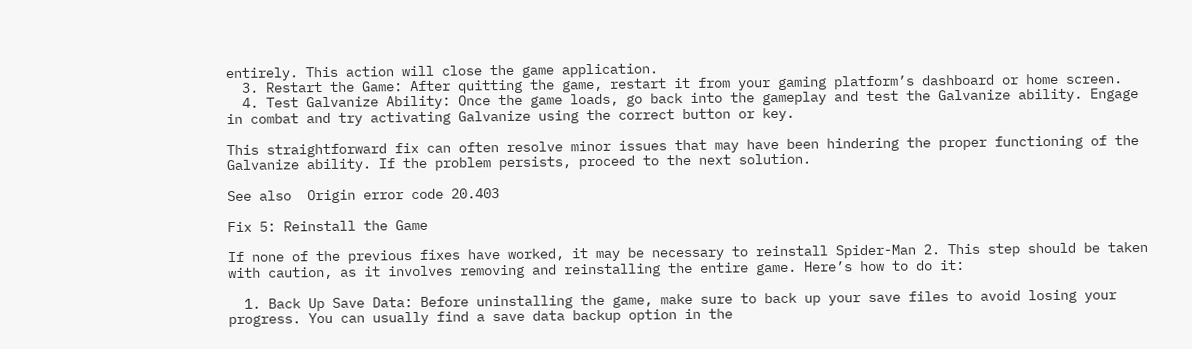entirely. This action will close the game application.
  3. Restart the Game: After quitting the game, restart it from your gaming platform’s dashboard or home screen.
  4. Test Galvanize Ability: Once the game loads, go back into the gameplay and test the Galvanize ability. Engage in combat and try activating Galvanize using the correct button or key.

This straightforward fix can often resolve minor issues that may have been hindering the proper functioning of the Galvanize ability. If the problem persists, proceed to the next solution.

See also  Origin error code 20.403

Fix 5: Reinstall the Game

If none of the previous fixes have worked, it may be necessary to reinstall Spider-Man 2. This step should be taken with caution, as it involves removing and reinstalling the entire game. Here’s how to do it:

  1. Back Up Save Data: Before uninstalling the game, make sure to back up your save files to avoid losing your progress. You can usually find a save data backup option in the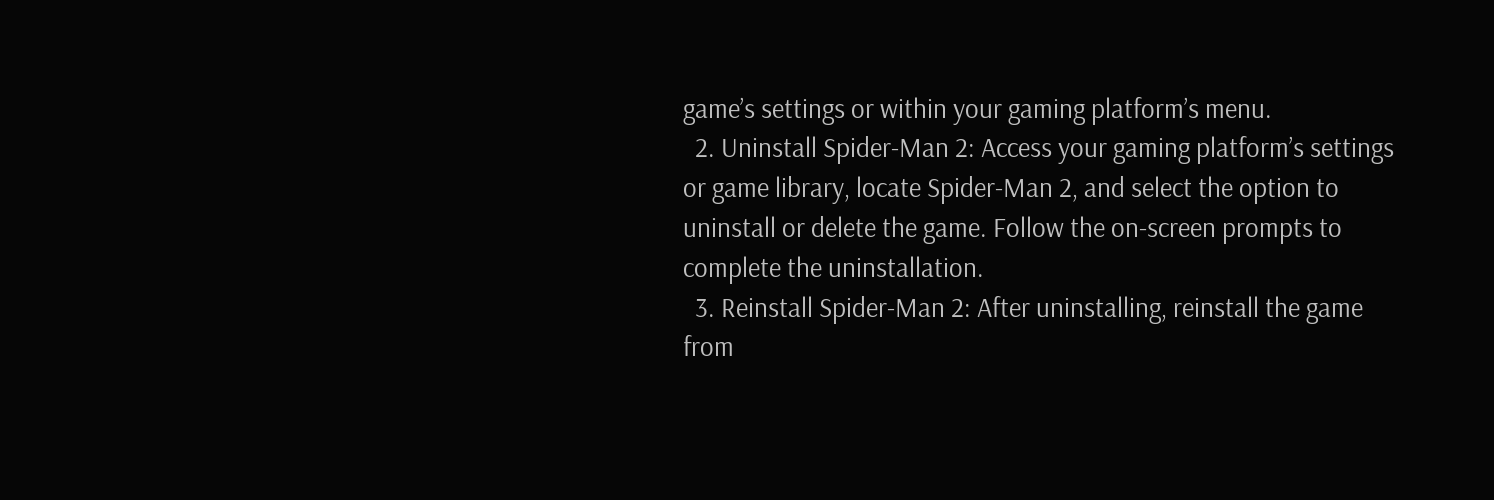game’s settings or within your gaming platform’s menu.
  2. Uninstall Spider-Man 2: Access your gaming platform’s settings or game library, locate Spider-Man 2, and select the option to uninstall or delete the game. Follow the on-screen prompts to complete the uninstallation.
  3. Reinstall Spider-Man 2: After uninstalling, reinstall the game from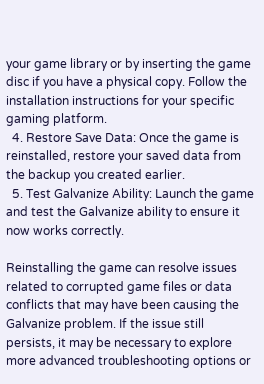your game library or by inserting the game disc if you have a physical copy. Follow the installation instructions for your specific gaming platform.
  4. Restore Save Data: Once the game is reinstalled, restore your saved data from the backup you created earlier.
  5. Test Galvanize Ability: Launch the game and test the Galvanize ability to ensure it now works correctly.

Reinstalling the game can resolve issues related to corrupted game files or data conflicts that may have been causing the Galvanize problem. If the issue still persists, it may be necessary to explore more advanced troubleshooting options or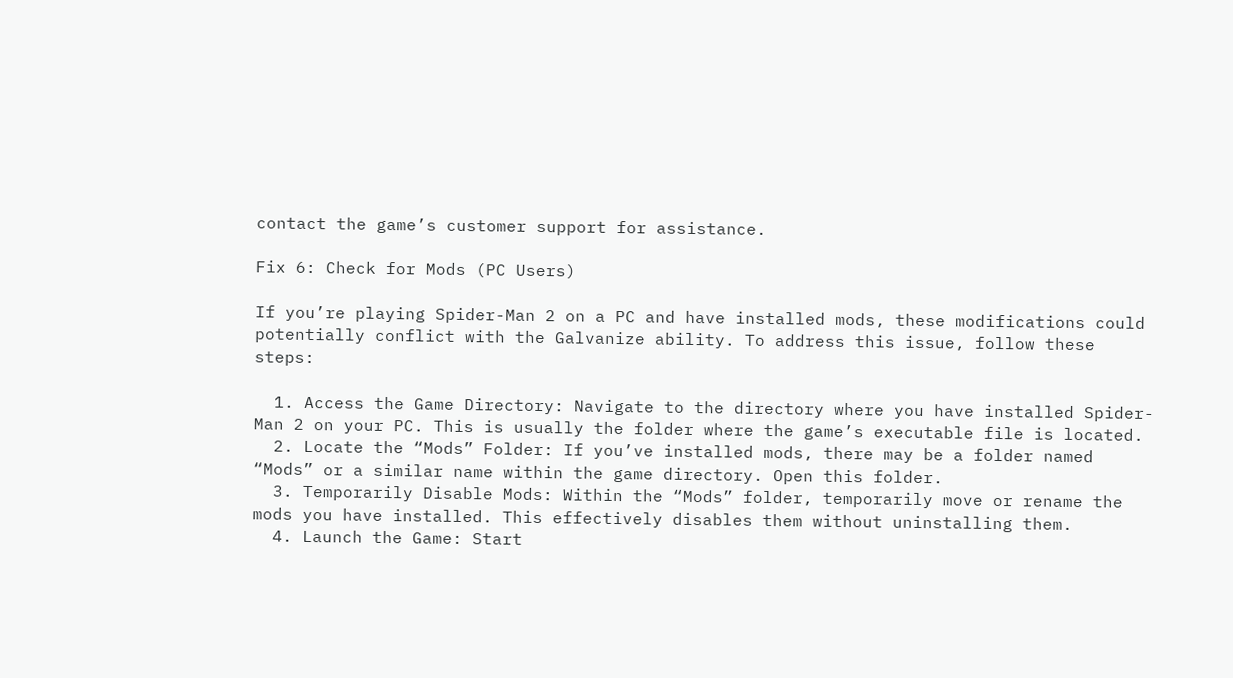contact the game’s customer support for assistance.

Fix 6: Check for Mods (PC Users)

If you’re playing Spider-Man 2 on a PC and have installed mods, these modifications could potentially conflict with the Galvanize ability. To address this issue, follow these steps:

  1. Access the Game Directory: Navigate to the directory where you have installed Spider-Man 2 on your PC. This is usually the folder where the game’s executable file is located.
  2. Locate the “Mods” Folder: If you’ve installed mods, there may be a folder named “Mods” or a similar name within the game directory. Open this folder.
  3. Temporarily Disable Mods: Within the “Mods” folder, temporarily move or rename the mods you have installed. This effectively disables them without uninstalling them.
  4. Launch the Game: Start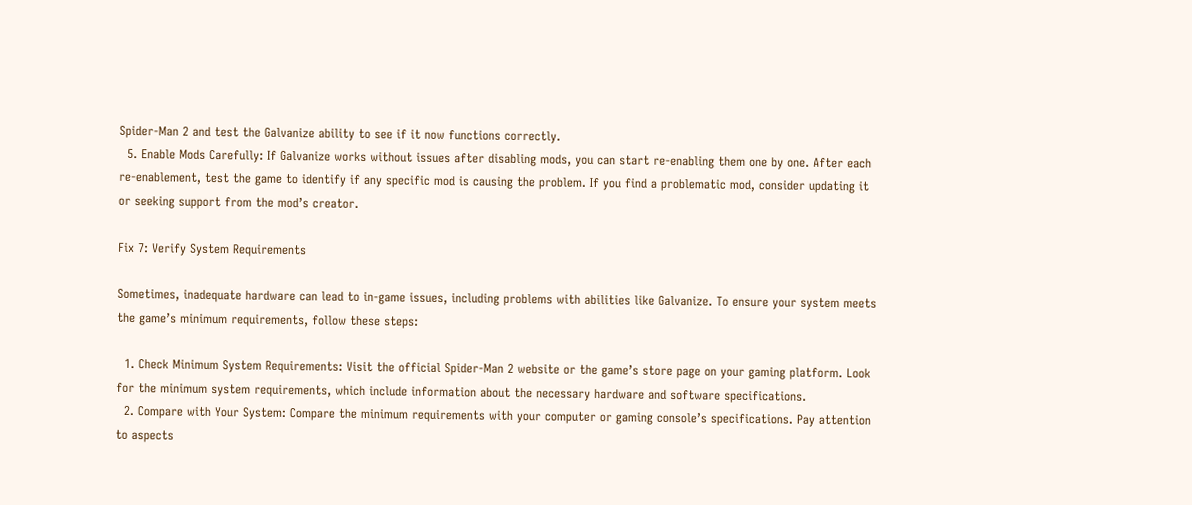Spider-Man 2 and test the Galvanize ability to see if it now functions correctly.
  5. Enable Mods Carefully: If Galvanize works without issues after disabling mods, you can start re-enabling them one by one. After each re-enablement, test the game to identify if any specific mod is causing the problem. If you find a problematic mod, consider updating it or seeking support from the mod’s creator.

Fix 7: Verify System Requirements

Sometimes, inadequate hardware can lead to in-game issues, including problems with abilities like Galvanize. To ensure your system meets the game’s minimum requirements, follow these steps:

  1. Check Minimum System Requirements: Visit the official Spider-Man 2 website or the game’s store page on your gaming platform. Look for the minimum system requirements, which include information about the necessary hardware and software specifications.
  2. Compare with Your System: Compare the minimum requirements with your computer or gaming console’s specifications. Pay attention to aspects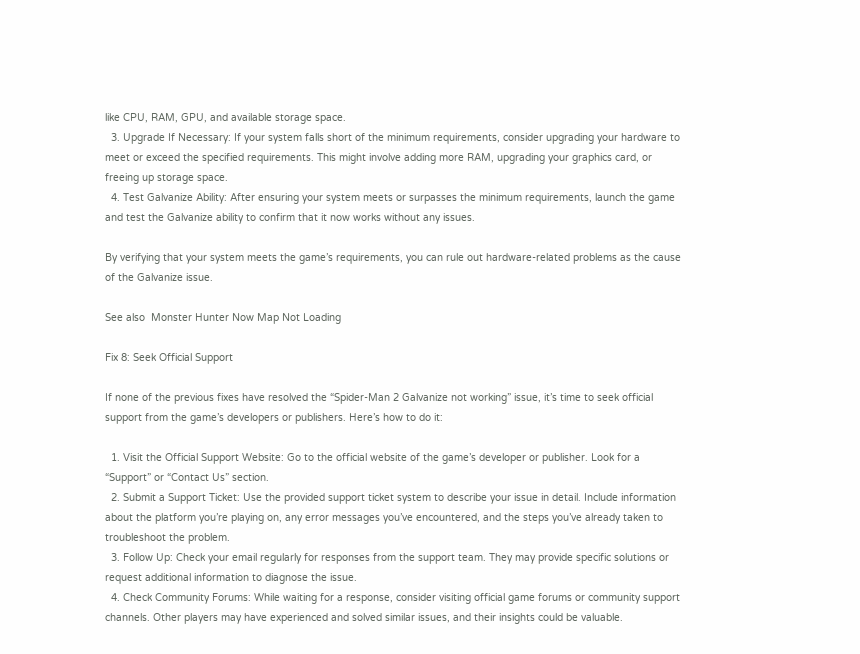like CPU, RAM, GPU, and available storage space.
  3. Upgrade If Necessary: If your system falls short of the minimum requirements, consider upgrading your hardware to meet or exceed the specified requirements. This might involve adding more RAM, upgrading your graphics card, or freeing up storage space.
  4. Test Galvanize Ability: After ensuring your system meets or surpasses the minimum requirements, launch the game and test the Galvanize ability to confirm that it now works without any issues.

By verifying that your system meets the game’s requirements, you can rule out hardware-related problems as the cause of the Galvanize issue.

See also  Monster Hunter Now Map Not Loading

Fix 8: Seek Official Support

If none of the previous fixes have resolved the “Spider-Man 2 Galvanize not working” issue, it’s time to seek official support from the game’s developers or publishers. Here’s how to do it:

  1. Visit the Official Support Website: Go to the official website of the game’s developer or publisher. Look for a “Support” or “Contact Us” section.
  2. Submit a Support Ticket: Use the provided support ticket system to describe your issue in detail. Include information about the platform you’re playing on, any error messages you’ve encountered, and the steps you’ve already taken to troubleshoot the problem.
  3. Follow Up: Check your email regularly for responses from the support team. They may provide specific solutions or request additional information to diagnose the issue.
  4. Check Community Forums: While waiting for a response, consider visiting official game forums or community support channels. Other players may have experienced and solved similar issues, and their insights could be valuable.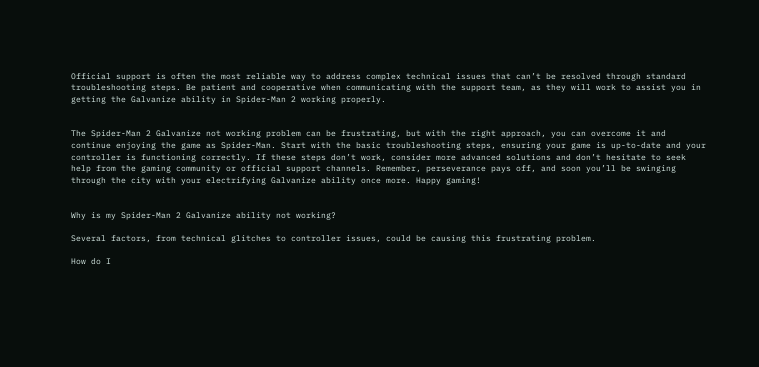Official support is often the most reliable way to address complex technical issues that can’t be resolved through standard troubleshooting steps. Be patient and cooperative when communicating with the support team, as they will work to assist you in getting the Galvanize ability in Spider-Man 2 working properly.


The Spider-Man 2 Galvanize not working problem can be frustrating, but with the right approach, you can overcome it and continue enjoying the game as Spider-Man. Start with the basic troubleshooting steps, ensuring your game is up-to-date and your controller is functioning correctly. If these steps don’t work, consider more advanced solutions and don’t hesitate to seek help from the gaming community or official support channels. Remember, perseverance pays off, and soon you’ll be swinging through the city with your electrifying Galvanize ability once more. Happy gaming!


Why is my Spider-Man 2 Galvanize ability not working?

Several factors, from technical glitches to controller issues, could be causing this frustrating problem.

How do I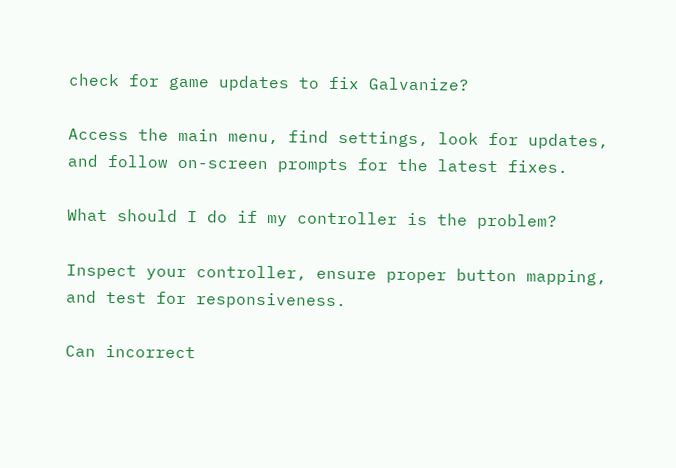check for game updates to fix Galvanize?

Access the main menu, find settings, look for updates, and follow on-screen prompts for the latest fixes.

What should I do if my controller is the problem?

Inspect your controller, ensure proper button mapping, and test for responsiveness.

Can incorrect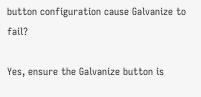button configuration cause Galvanize to fail?

Yes, ensure the Galvanize button is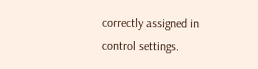correctly assigned in control settings.